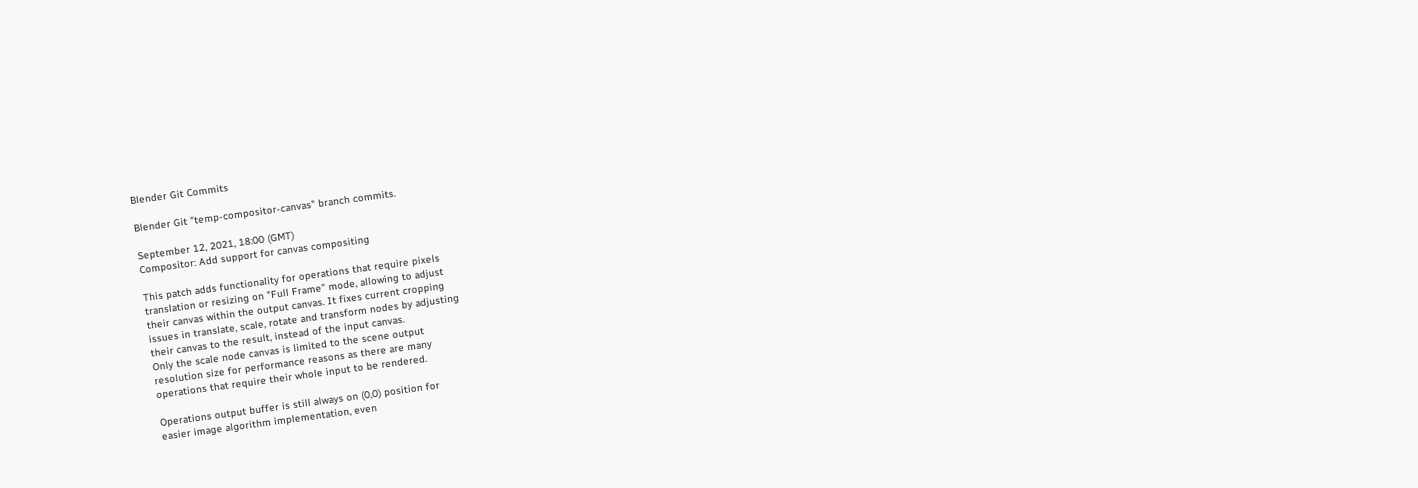Blender Git Commits

Blender Git "temp-compositor-canvas" branch commits.

September 12, 2021, 18:00 (GMT)
Compositor: Add support for canvas compositing

This patch adds functionality for operations that require pixels
translation or resizing on "Full Frame" mode, allowing to adjust
their canvas within the output canvas. It fixes current cropping
issues in translate, scale, rotate and transform nodes by adjusting
their canvas to the result, instead of the input canvas.
Only the scale node canvas is limited to the scene output
resolution size for performance reasons as there are many
operations that require their whole input to be rendered.

Operations output buffer is still always on (0,0) position for
easier image algorithm implementation, even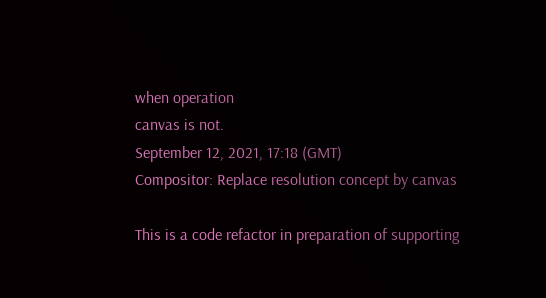when operation
canvas is not.
September 12, 2021, 17:18 (GMT)
Compositor: Replace resolution concept by canvas

This is a code refactor in preparation of supporting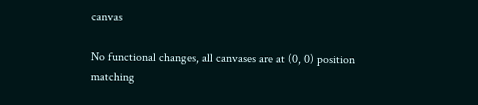canvas

No functional changes, all canvases are at (0, 0) position matching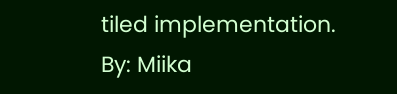tiled implementation.
By: Miika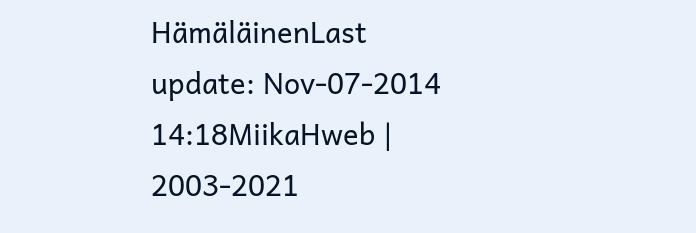HämäläinenLast update: Nov-07-2014 14:18MiikaHweb | 2003-2021